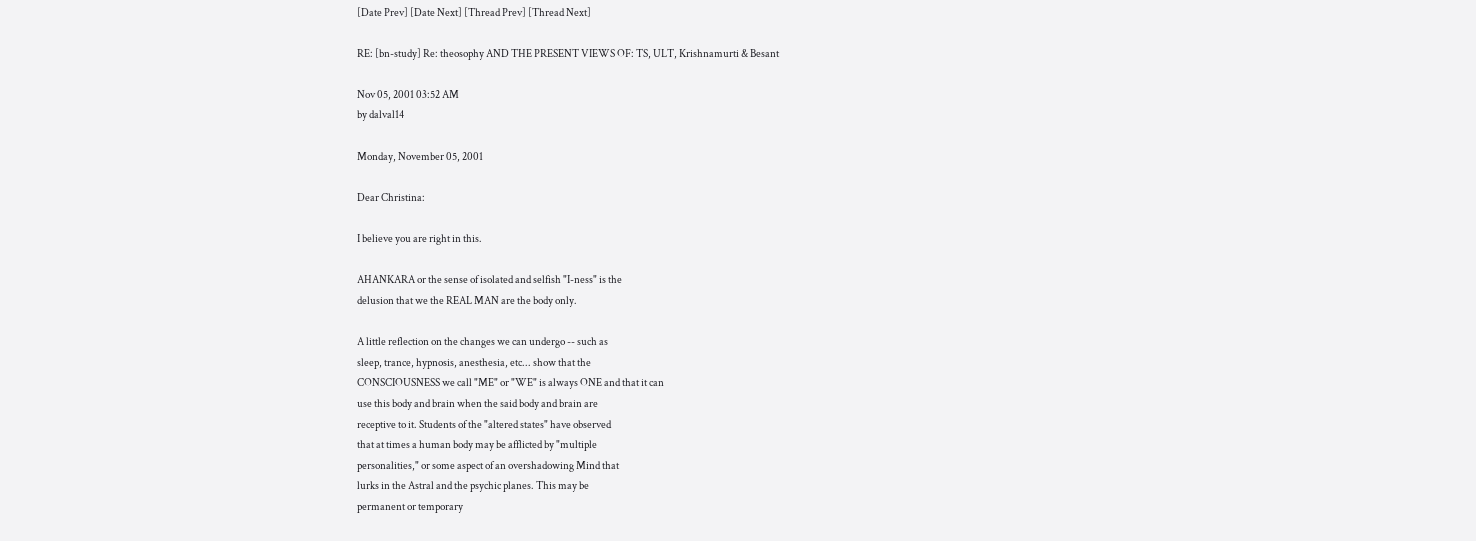[Date Prev] [Date Next] [Thread Prev] [Thread Next]

RE: [bn-study] Re: theosophy AND THE PRESENT VIEWS OF: TS, ULT, Krishnamurti & Besant

Nov 05, 2001 03:52 AM
by dalval14

Monday, November 05, 2001

Dear Christina:

I believe you are right in this.

AHANKARA or the sense of isolated and selfish "I-ness" is the
delusion that we the REAL MAN are the body only.

A little reflection on the changes we can undergo -- such as
sleep, trance, hypnosis, anesthesia, etc... show that the
CONSCIOUSNESS we call "ME" or "WE" is always ONE and that it can
use this body and brain when the said body and brain are
receptive to it. Students of the "altered states" have observed
that at times a human body may be afflicted by "multiple
personalities," or some aspect of an overshadowing Mind that
lurks in the Astral and the psychic planes. This may be
permanent or temporary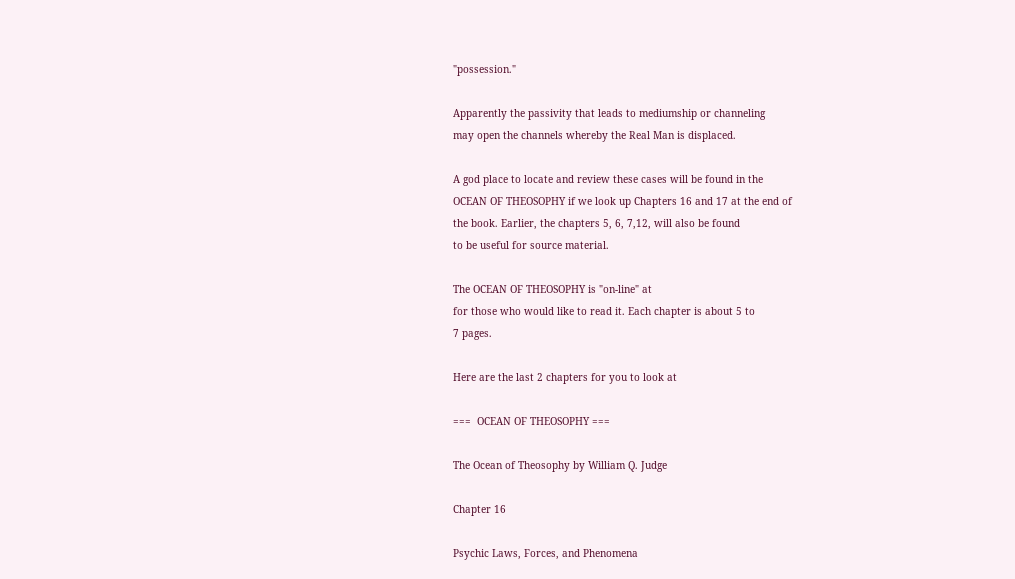"possession."

Apparently the passivity that leads to mediumship or channeling
may open the channels whereby the Real Man is displaced.

A god place to locate and review these cases will be found in the
OCEAN OF THEOSOPHY if we look up Chapters 16 and 17 at the end of
the book. Earlier, the chapters 5, 6, 7,12, will also be found
to be useful for source material.

The OCEAN OF THEOSOPHY is "on-line" at
for those who would like to read it. Each chapter is about 5 to
7 pages.

Here are the last 2 chapters for you to look at

===  OCEAN OF THEOSOPHY ===

The Ocean of Theosophy by William Q. Judge

Chapter 16

Psychic Laws, Forces, and Phenomena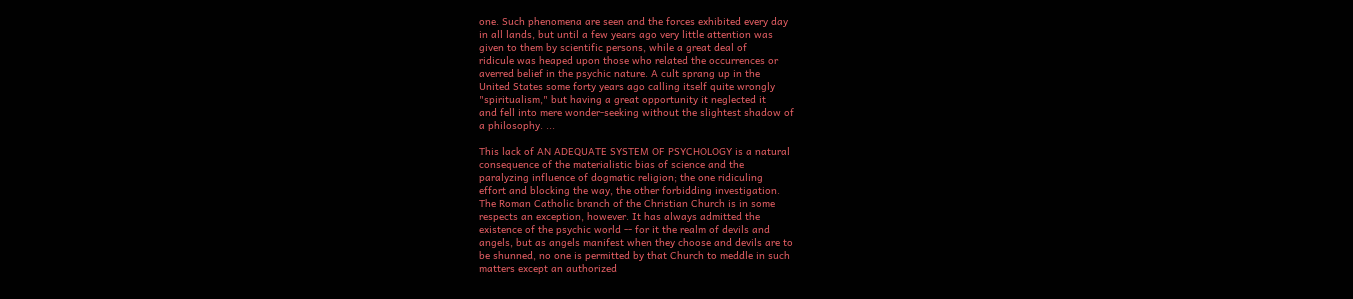one. Such phenomena are seen and the forces exhibited every day
in all lands, but until a few years ago very little attention was
given to them by scientific persons, while a great deal of
ridicule was heaped upon those who related the occurrences or
averred belief in the psychic nature. A cult sprang up in the
United States some forty years ago calling itself quite wrongly
"spiritualism," but having a great opportunity it neglected it
and fell into mere wonder-seeking without the slightest shadow of
a philosophy. ...

This lack of AN ADEQUATE SYSTEM OF PSYCHOLOGY is a natural
consequence of the materialistic bias of science and the
paralyzing influence of dogmatic religion; the one ridiculing
effort and blocking the way, the other forbidding investigation.
The Roman Catholic branch of the Christian Church is in some
respects an exception, however. It has always admitted the
existence of the psychic world -- for it the realm of devils and
angels, but as angels manifest when they choose and devils are to
be shunned, no one is permitted by that Church to meddle in such
matters except an authorized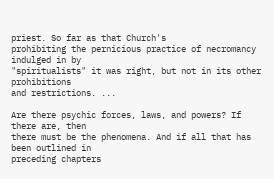priest. So far as that Church's
prohibiting the pernicious practice of necromancy indulged in by
"spiritualists" it was right, but not in its other prohibitions
and restrictions. ...

Are there psychic forces, laws, and powers? If there are, then
there must be the phenomena. And if all that has been outlined in
preceding chapters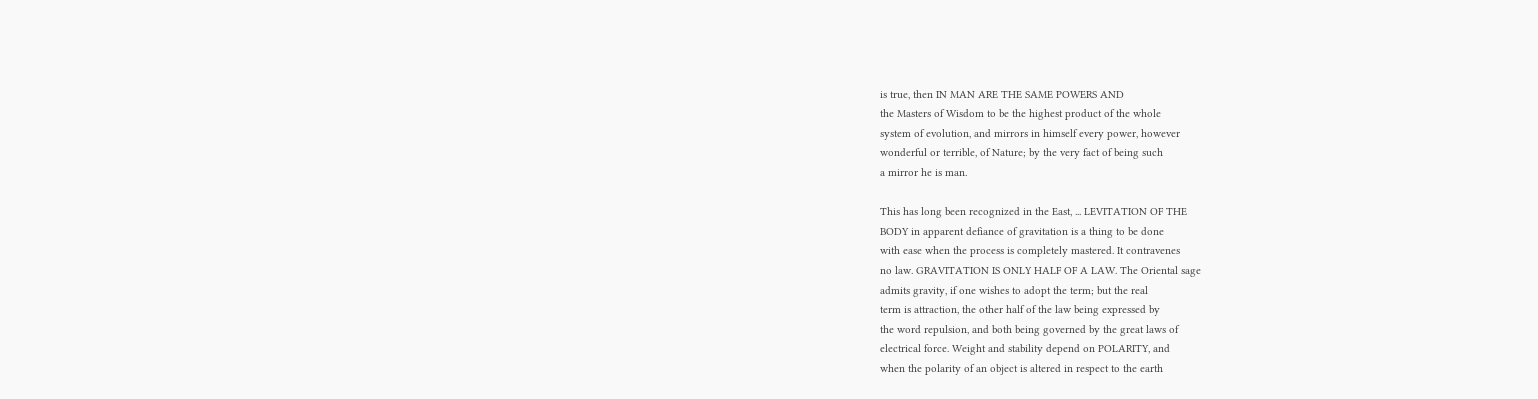is true, then IN MAN ARE THE SAME POWERS AND
the Masters of Wisdom to be the highest product of the whole
system of evolution, and mirrors in himself every power, however
wonderful or terrible, of Nature; by the very fact of being such
a mirror he is man.

This has long been recognized in the East, ... LEVITATION OF THE
BODY in apparent defiance of gravitation is a thing to be done
with ease when the process is completely mastered. It contravenes
no law. GRAVITATION IS ONLY HALF OF A LAW. The Oriental sage
admits gravity, if one wishes to adopt the term; but the real
term is attraction, the other half of the law being expressed by
the word repulsion, and both being governed by the great laws of
electrical force. Weight and stability depend on POLARITY, and
when the polarity of an object is altered in respect to the earth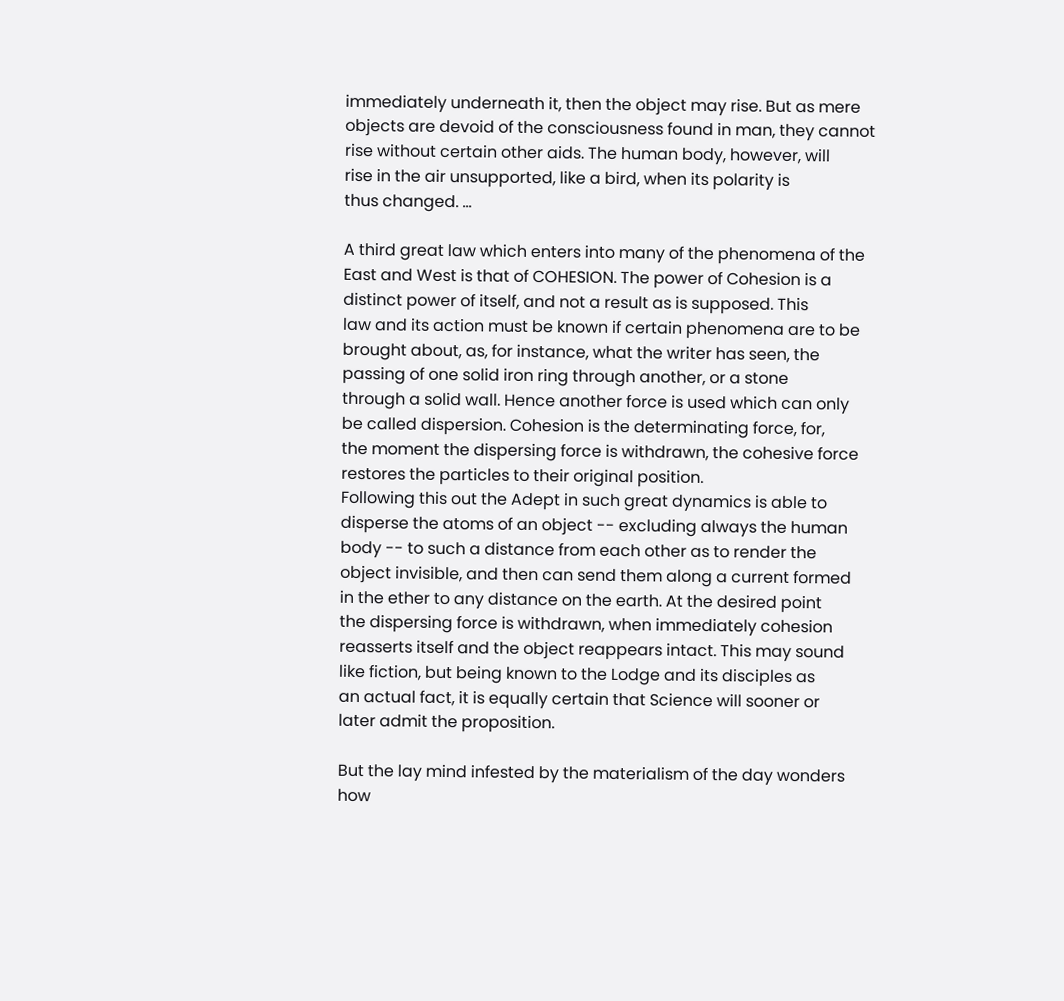immediately underneath it, then the object may rise. But as mere
objects are devoid of the consciousness found in man, they cannot
rise without certain other aids. The human body, however, will
rise in the air unsupported, like a bird, when its polarity is
thus changed. ...

A third great law which enters into many of the phenomena of the
East and West is that of COHESION. The power of Cohesion is a
distinct power of itself, and not a result as is supposed. This
law and its action must be known if certain phenomena are to be
brought about, as, for instance, what the writer has seen, the
passing of one solid iron ring through another, or a stone
through a solid wall. Hence another force is used which can only
be called dispersion. Cohesion is the determinating force, for,
the moment the dispersing force is withdrawn, the cohesive force
restores the particles to their original position.
Following this out the Adept in such great dynamics is able to
disperse the atoms of an object -- excluding always the human
body -- to such a distance from each other as to render the
object invisible, and then can send them along a current formed
in the ether to any distance on the earth. At the desired point
the dispersing force is withdrawn, when immediately cohesion
reasserts itself and the object reappears intact. This may sound
like fiction, but being known to the Lodge and its disciples as
an actual fact, it is equally certain that Science will sooner or
later admit the proposition.

But the lay mind infested by the materialism of the day wonders
how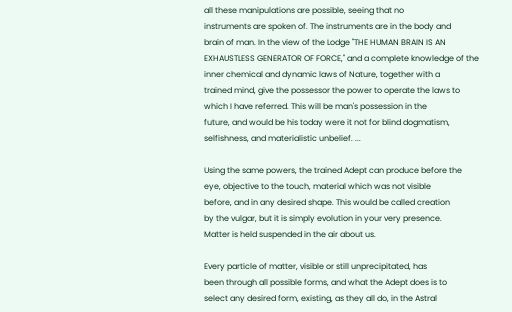all these manipulations are possible, seeing that no
instruments are spoken of. The instruments are in the body and
brain of man. In the view of the Lodge "THE HUMAN BRAIN IS AN
EXHAUSTLESS GENERATOR OF FORCE," and a complete knowledge of the
inner chemical and dynamic laws of Nature, together with a
trained mind, give the possessor the power to operate the laws to
which I have referred. This will be man's possession in the
future, and would be his today were it not for blind dogmatism,
selfishness, and materialistic unbelief. ...

Using the same powers, the trained Adept can produce before the
eye, objective to the touch, material which was not visible
before, and in any desired shape. This would be called creation
by the vulgar, but it is simply evolution in your very presence.
Matter is held suspended in the air about us.

Every particle of matter, visible or still unprecipitated, has
been through all possible forms, and what the Adept does is to
select any desired form, existing, as they all do, in the Astral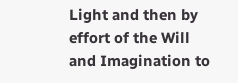Light and then by effort of the Will and Imagination to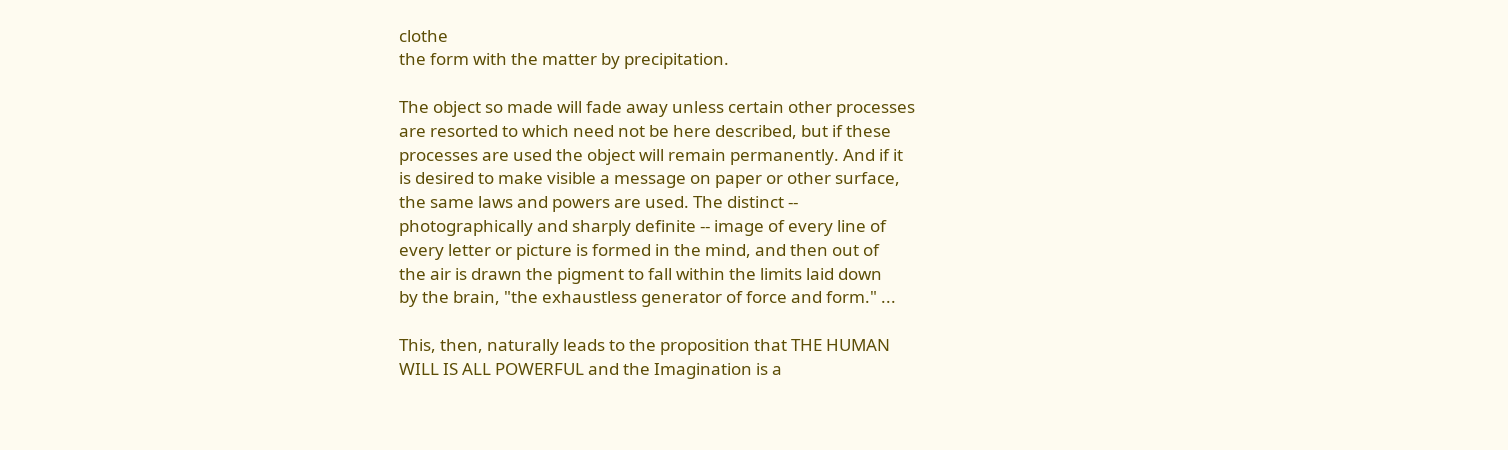clothe
the form with the matter by precipitation.

The object so made will fade away unless certain other processes
are resorted to which need not be here described, but if these
processes are used the object will remain permanently. And if it
is desired to make visible a message on paper or other surface,
the same laws and powers are used. The distinct --
photographically and sharply definite -- image of every line of
every letter or picture is formed in the mind, and then out of
the air is drawn the pigment to fall within the limits laid down
by the brain, "the exhaustless generator of force and form." ...

This, then, naturally leads to the proposition that THE HUMAN
WILL IS ALL POWERFUL and the Imagination is a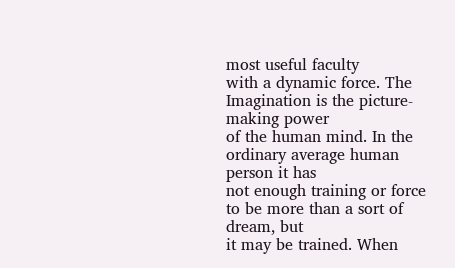most useful faculty
with a dynamic force. The Imagination is the picture-making power
of the human mind. In the ordinary average human person it has
not enough training or force to be more than a sort of dream, but
it may be trained. When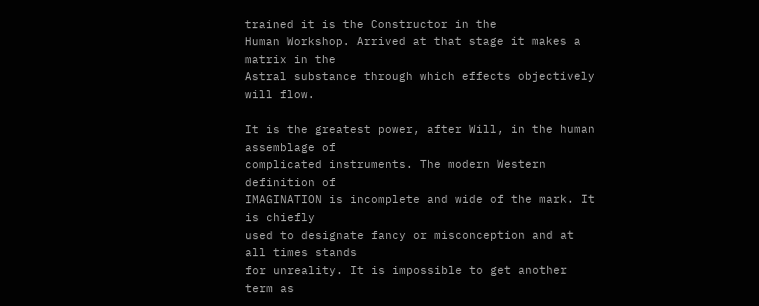trained it is the Constructor in the
Human Workshop. Arrived at that stage it makes a matrix in the
Astral substance through which effects objectively will flow.

It is the greatest power, after Will, in the human assemblage of
complicated instruments. The modern Western definition of
IMAGINATION is incomplete and wide of the mark. It is chiefly
used to designate fancy or misconception and at all times stands
for unreality. It is impossible to get another term as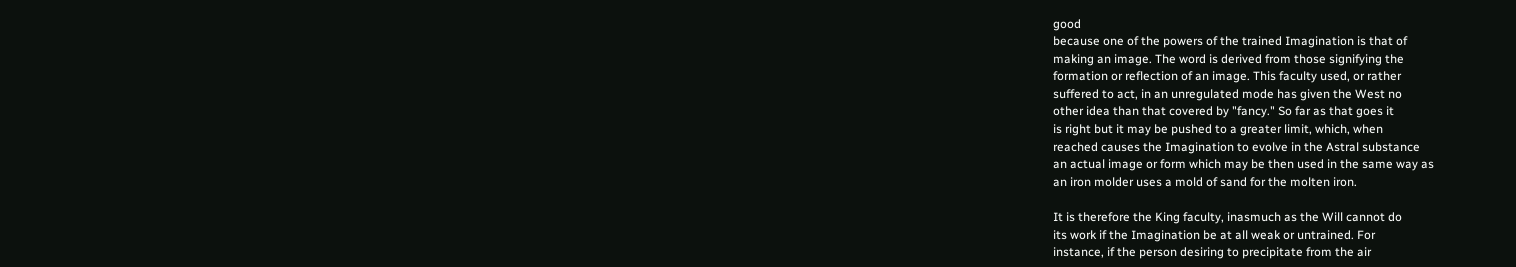good
because one of the powers of the trained Imagination is that of
making an image. The word is derived from those signifying the
formation or reflection of an image. This faculty used, or rather
suffered to act, in an unregulated mode has given the West no
other idea than that covered by "fancy." So far as that goes it
is right but it may be pushed to a greater limit, which, when
reached causes the Imagination to evolve in the Astral substance
an actual image or form which may be then used in the same way as
an iron molder uses a mold of sand for the molten iron.

It is therefore the King faculty, inasmuch as the Will cannot do
its work if the Imagination be at all weak or untrained. For
instance, if the person desiring to precipitate from the air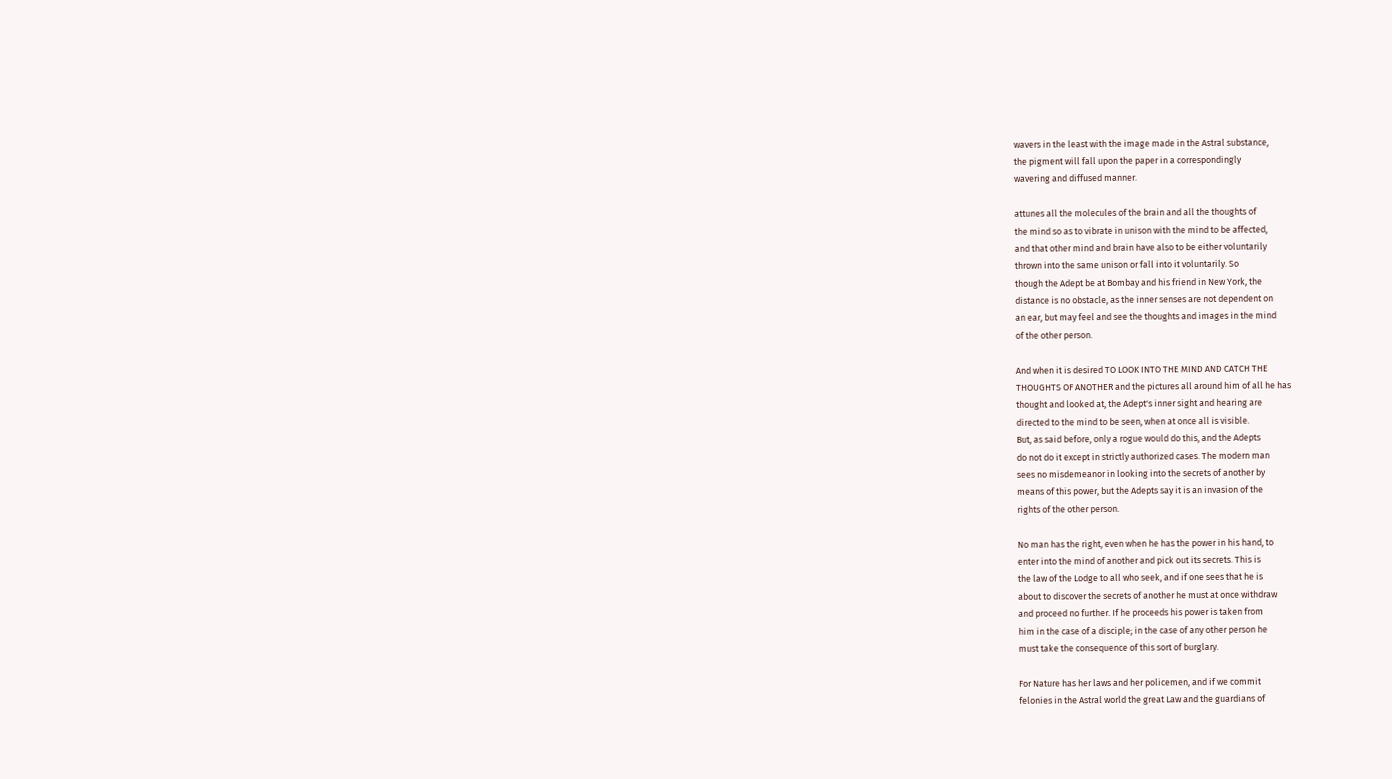wavers in the least with the image made in the Astral substance,
the pigment will fall upon the paper in a correspondingly
wavering and diffused manner.

attunes all the molecules of the brain and all the thoughts of
the mind so as to vibrate in unison with the mind to be affected,
and that other mind and brain have also to be either voluntarily
thrown into the same unison or fall into it voluntarily. So
though the Adept be at Bombay and his friend in New York, the
distance is no obstacle, as the inner senses are not dependent on
an ear, but may feel and see the thoughts and images in the mind
of the other person.

And when it is desired TO LOOK INTO THE MIND AND CATCH THE
THOUGHTS OF ANOTHER and the pictures all around him of all he has
thought and looked at, the Adept's inner sight and hearing are
directed to the mind to be seen, when at once all is visible.
But, as said before, only a rogue would do this, and the Adepts
do not do it except in strictly authorized cases. The modern man
sees no misdemeanor in looking into the secrets of another by
means of this power, but the Adepts say it is an invasion of the
rights of the other person.

No man has the right, even when he has the power in his hand, to
enter into the mind of another and pick out its secrets. This is
the law of the Lodge to all who seek, and if one sees that he is
about to discover the secrets of another he must at once withdraw
and proceed no further. If he proceeds his power is taken from
him in the case of a disciple; in the case of any other person he
must take the consequence of this sort of burglary.

For Nature has her laws and her policemen, and if we commit
felonies in the Astral world the great Law and the guardians of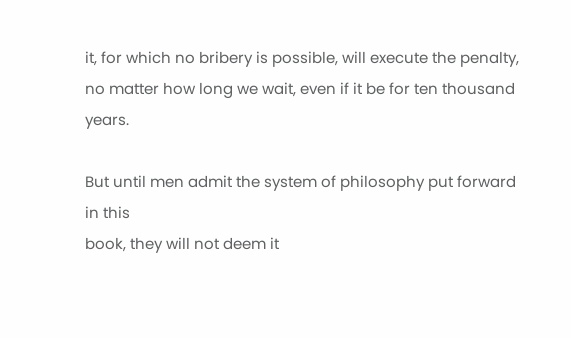it, for which no bribery is possible, will execute the penalty,
no matter how long we wait, even if it be for ten thousand years.

But until men admit the system of philosophy put forward in this
book, they will not deem it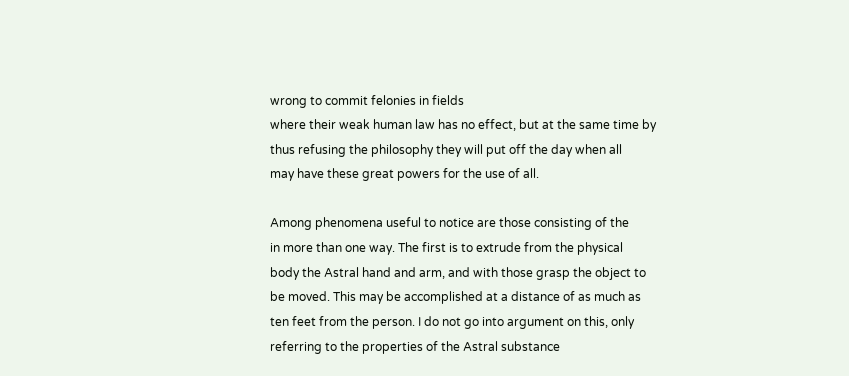wrong to commit felonies in fields
where their weak human law has no effect, but at the same time by
thus refusing the philosophy they will put off the day when all
may have these great powers for the use of all.

Among phenomena useful to notice are those consisting of the
in more than one way. The first is to extrude from the physical
body the Astral hand and arm, and with those grasp the object to
be moved. This may be accomplished at a distance of as much as
ten feet from the person. I do not go into argument on this, only
referring to the properties of the Astral substance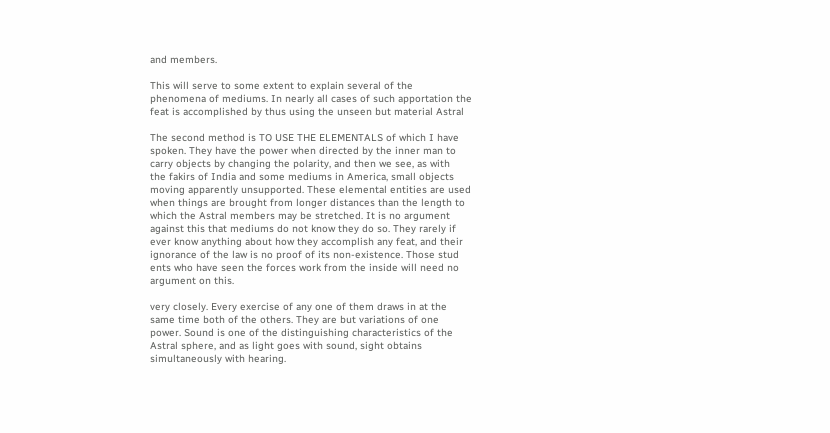and members.

This will serve to some extent to explain several of the
phenomena of mediums. In nearly all cases of such apportation the
feat is accomplished by thus using the unseen but material Astral

The second method is TO USE THE ELEMENTALS of which I have
spoken. They have the power when directed by the inner man to
carry objects by changing the polarity, and then we see, as with
the fakirs of India and some mediums in America, small objects
moving apparently unsupported. These elemental entities are used
when things are brought from longer distances than the length to
which the Astral members may be stretched. It is no argument
against this that mediums do not know they do so. They rarely if
ever know anything about how they accomplish any feat, and their
ignorance of the law is no proof of its non-existence. Those stud
ents who have seen the forces work from the inside will need no
argument on this.

very closely. Every exercise of any one of them draws in at the
same time both of the others. They are but variations of one
power. Sound is one of the distinguishing characteristics of the
Astral sphere, and as light goes with sound, sight obtains
simultaneously with hearing.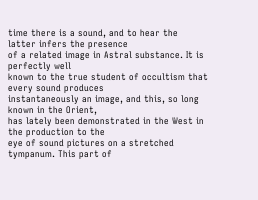time there is a sound, and to hear the latter infers the presence
of a related image in Astral substance. It is perfectly well
known to the true student of occultism that every sound produces
instantaneously an image, and this, so long known in the Orient,
has lately been demonstrated in the West in the production to the
eye of sound pictures on a stretched tympanum. This part of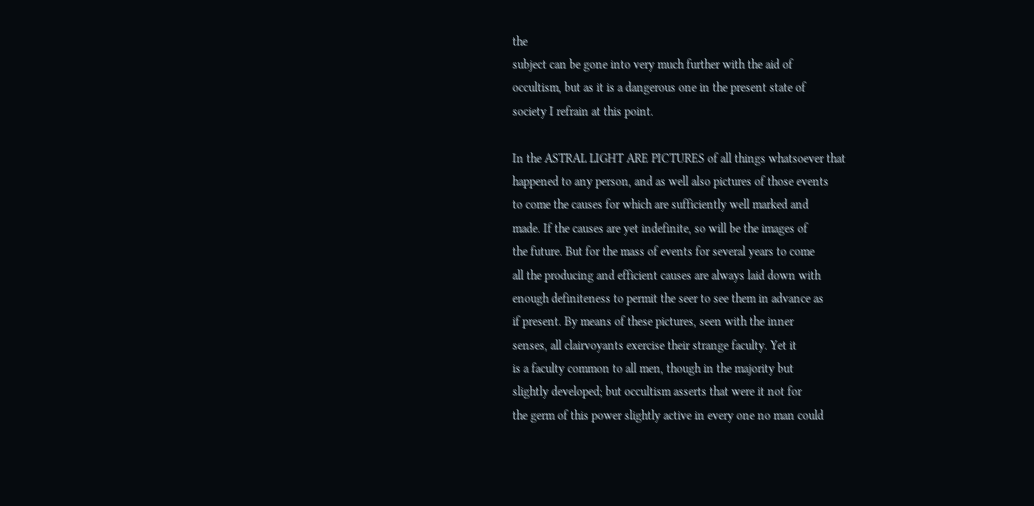the
subject can be gone into very much further with the aid of
occultism, but as it is a dangerous one in the present state of
society I refrain at this point.

In the ASTRAL LIGHT ARE PICTURES of all things whatsoever that
happened to any person, and as well also pictures of those events
to come the causes for which are sufficiently well marked and
made. If the causes are yet indefinite, so will be the images of
the future. But for the mass of events for several years to come
all the producing and efficient causes are always laid down with
enough definiteness to permit the seer to see them in advance as
if present. By means of these pictures, seen with the inner
senses, all clairvoyants exercise their strange faculty. Yet it
is a faculty common to all men, though in the majority but
slightly developed; but occultism asserts that were it not for
the germ of this power slightly active in every one no man could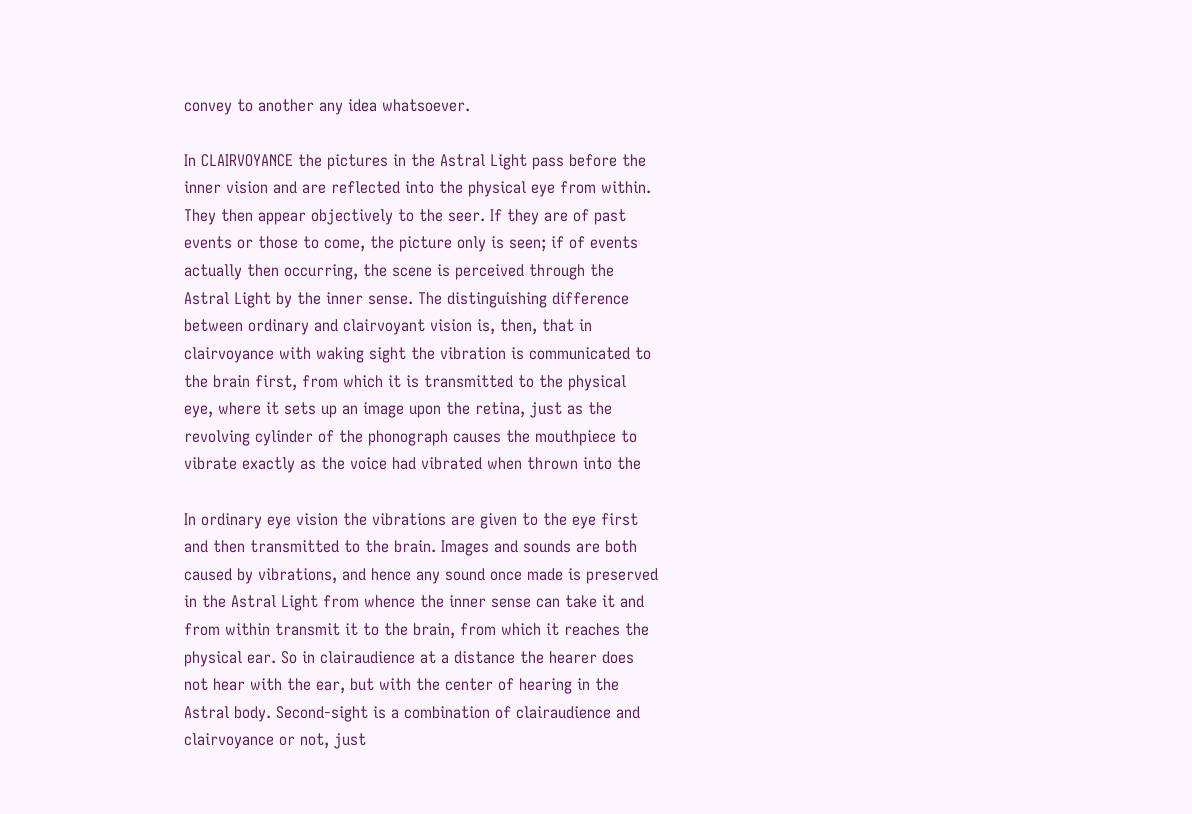convey to another any idea whatsoever.

In CLAIRVOYANCE the pictures in the Astral Light pass before the
inner vision and are reflected into the physical eye from within.
They then appear objectively to the seer. If they are of past
events or those to come, the picture only is seen; if of events
actually then occurring, the scene is perceived through the
Astral Light by the inner sense. The distinguishing difference
between ordinary and clairvoyant vision is, then, that in
clairvoyance with waking sight the vibration is communicated to
the brain first, from which it is transmitted to the physical
eye, where it sets up an image upon the retina, just as the
revolving cylinder of the phonograph causes the mouthpiece to
vibrate exactly as the voice had vibrated when thrown into the

In ordinary eye vision the vibrations are given to the eye first
and then transmitted to the brain. Images and sounds are both
caused by vibrations, and hence any sound once made is preserved
in the Astral Light from whence the inner sense can take it and
from within transmit it to the brain, from which it reaches the
physical ear. So in clairaudience at a distance the hearer does
not hear with the ear, but with the center of hearing in the
Astral body. Second-sight is a combination of clairaudience and
clairvoyance or not, just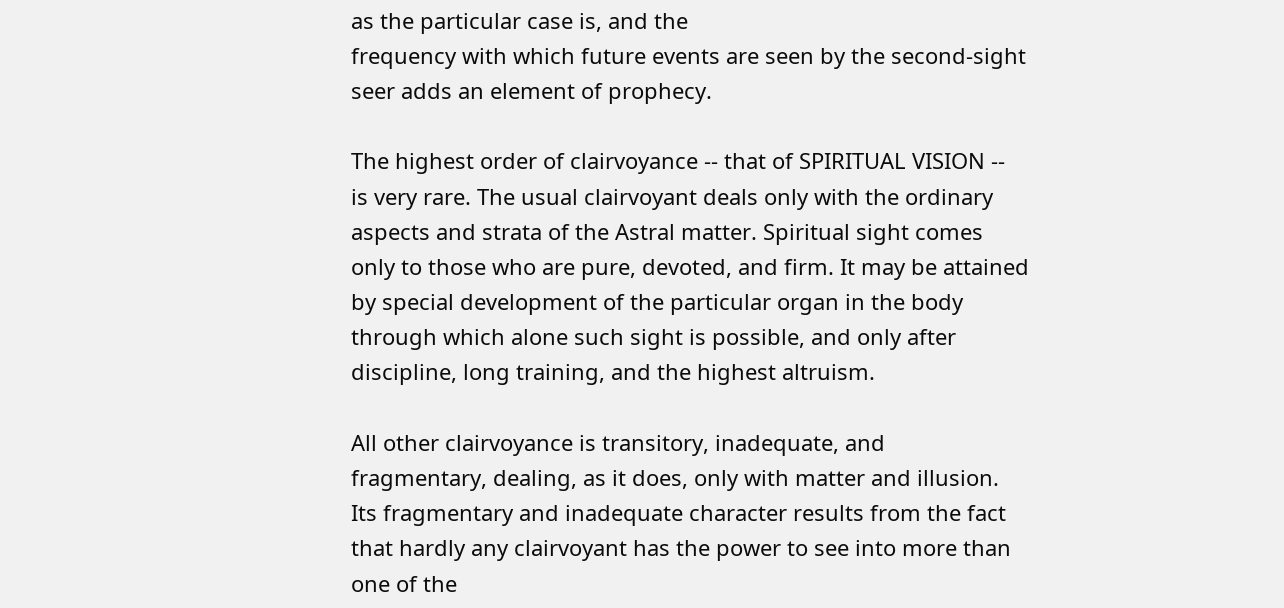as the particular case is, and the
frequency with which future events are seen by the second-sight
seer adds an element of prophecy.

The highest order of clairvoyance -- that of SPIRITUAL VISION --
is very rare. The usual clairvoyant deals only with the ordinary
aspects and strata of the Astral matter. Spiritual sight comes
only to those who are pure, devoted, and firm. It may be attained
by special development of the particular organ in the body
through which alone such sight is possible, and only after
discipline, long training, and the highest altruism.

All other clairvoyance is transitory, inadequate, and
fragmentary, dealing, as it does, only with matter and illusion.
Its fragmentary and inadequate character results from the fact
that hardly any clairvoyant has the power to see into more than
one of the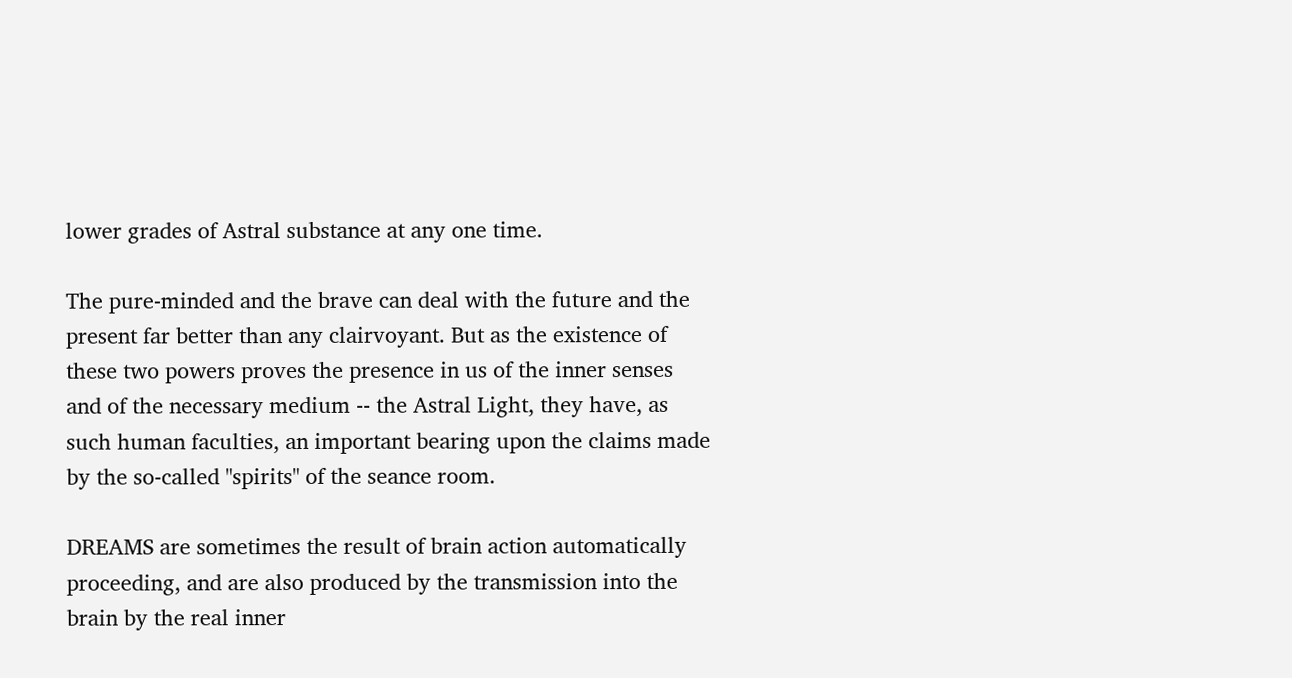lower grades of Astral substance at any one time.

The pure-minded and the brave can deal with the future and the
present far better than any clairvoyant. But as the existence of
these two powers proves the presence in us of the inner senses
and of the necessary medium -- the Astral Light, they have, as
such human faculties, an important bearing upon the claims made
by the so-called "spirits" of the seance room.

DREAMS are sometimes the result of brain action automatically
proceeding, and are also produced by the transmission into the
brain by the real inner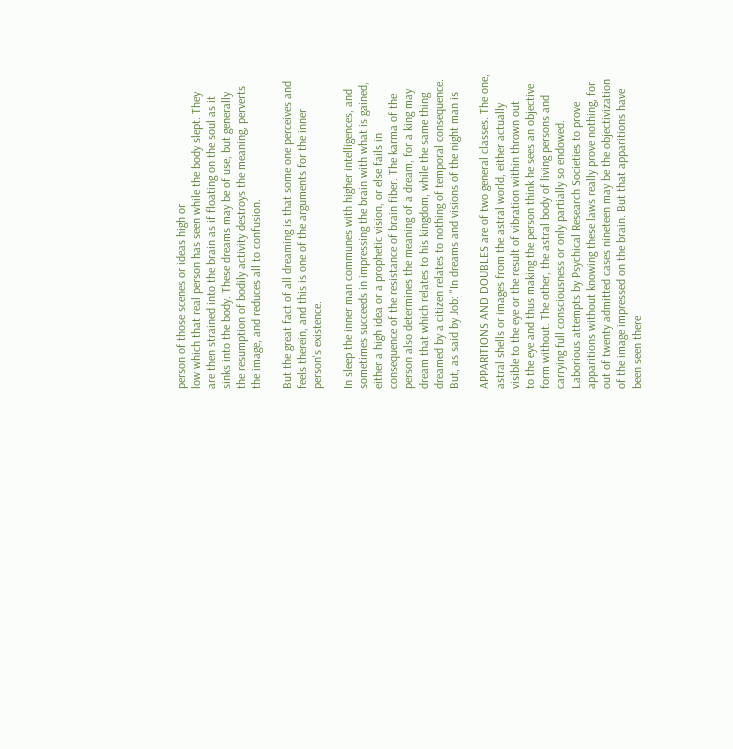person of those scenes or ideas high or
low which that real person has seen while the body slept. They
are then strained into the brain as if floating on the soul as it
sinks into the body. These dreams may be of use, but generally
the resumption of bodily activity destroys the meaning, perverts
the image, and reduces all to confusion.

But the great fact of all dreaming is that some one perceives and
feels therein, and this is one of the arguments for the inner
person's existence.

In sleep the inner man communes with higher intelligences, and
sometimes succeeds in impressing the brain with what is gained,
either a high idea or a prophetic vision, or else fails in
consequence of the resistance of brain fiber. The karma of the
person also determines the meaning of a dream, for a king may
dream that which relates to his kingdom, while the same thing
dreamed by a citizen relates to nothing of temporal consequence.
But, as said by Job: "In dreams and visions of the night man is

APPARITIONS AND DOUBLES are of two general classes. The one,
astral shells or images from the astral world, either actually
visible to the eye or the result of vibration within thrown out
to the eye and thus making the person think he sees an objective
form without. The other, the astral body of living persons and
carrying full consciousness or only partially so endowed.
Laborious attempts by Psychical Research Societies to prove
apparitions without knowing these laws really prove nothing, for
out of twenty admitted cases nineteen may be the objectivization
of the image impressed on the brain. But that apparitions have
been seen there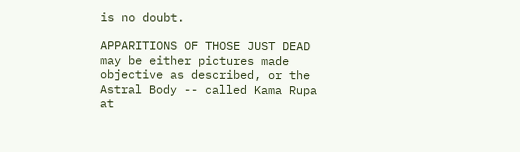is no doubt.

APPARITIONS OF THOSE JUST DEAD may be either pictures made
objective as described, or the Astral Body -- called Kama Rupa at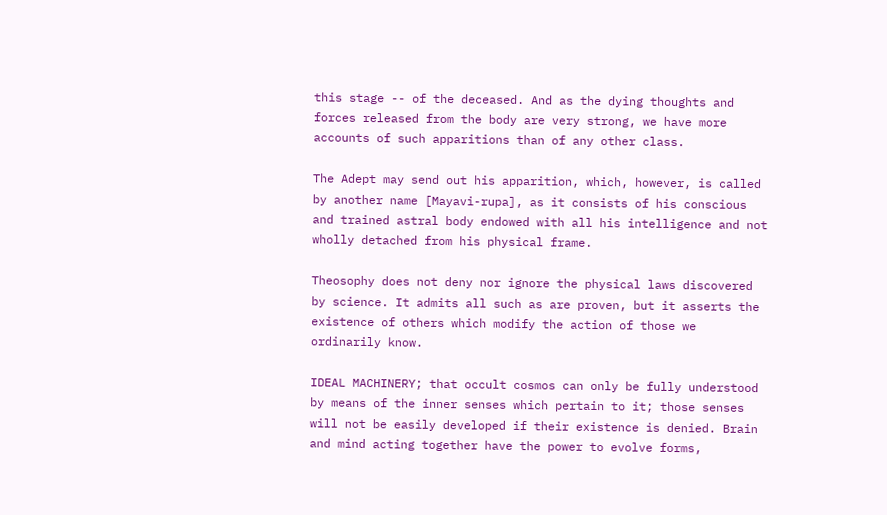this stage -- of the deceased. And as the dying thoughts and
forces released from the body are very strong, we have more
accounts of such apparitions than of any other class.

The Adept may send out his apparition, which, however, is called
by another name [Mayavi-rupa], as it consists of his conscious
and trained astral body endowed with all his intelligence and not
wholly detached from his physical frame.

Theosophy does not deny nor ignore the physical laws discovered
by science. It admits all such as are proven, but it asserts the
existence of others which modify the action of those we
ordinarily know.

IDEAL MACHINERY; that occult cosmos can only be fully understood
by means of the inner senses which pertain to it; those senses
will not be easily developed if their existence is denied. Brain
and mind acting together have the power to evolve forms,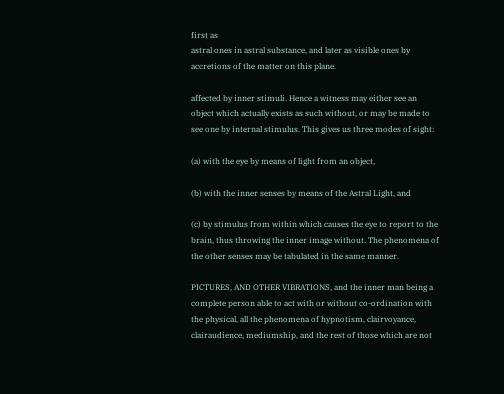first as
astral ones in astral substance, and later as visible ones by
accretions of the matter on this plane.

affected by inner stimuli. Hence a witness may either see an
object which actually exists as such without, or may be made to
see one by internal stimulus. This gives us three modes of sight:

(a) with the eye by means of light from an object,

(b) with the inner senses by means of the Astral Light, and

(c) by stimulus from within which causes the eye to report to the
brain, thus throwing the inner image without. The phenomena of
the other senses may be tabulated in the same manner.

PICTURES, AND OTHER VIBRATIONS, and the inner man being a
complete person able to act with or without co-ordination with
the physical, all the phenomena of hypnotism, clairvoyance,
clairaudience, mediumship, and the rest of those which are not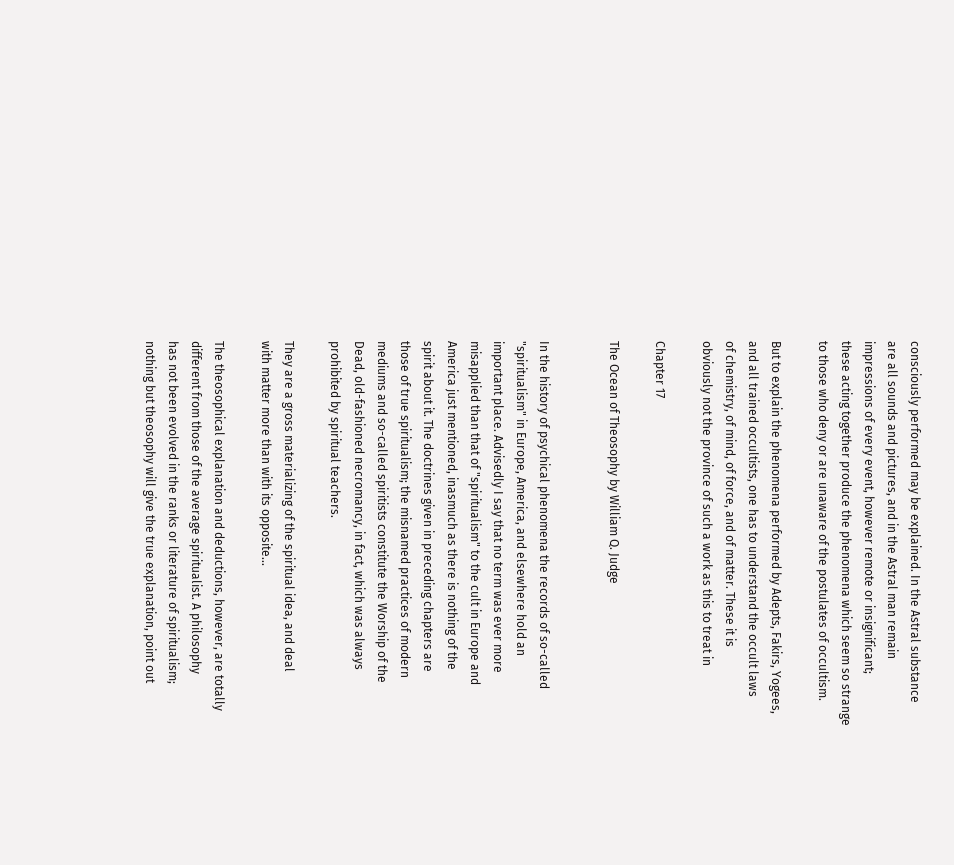consciously performed may be explained. In the Astral substance
are all sounds and pictures, and in the Astral man remain
impressions of every event, however remote or insignificant;
these acting together produce the phenomena which seem so strange
to those who deny or are unaware of the postulates of occultism.

But to explain the phenomena performed by Adepts, Fakirs, Yogees,
and all trained occultists, one has to understand the occult laws
of chemistry, of mind, of force, and of matter. These it is
obviously not the province of such a work as this to treat in

Chapter 17

The Ocean of Theosophy by William Q. Judge


In the history of psychical phenomena the records of so-called
"spiritualism" in Europe, America, and elsewhere hold an
important place. Advisedly I say that no term was ever more
misapplied than that of "spiritualism" to the cult in Europe and
America just mentioned, inasmuch as there is nothing of the
spirit about it. The doctrines given in preceding chapters are
those of true spiritualism; the misnamed practices of modern
mediums and so-called spiritists constitute the Worship of the
Dead, old-fashioned necromancy, in fact, which was always
prohibited by spiritual teachers.

They are a gross materializing of the spiritual idea, and deal
with matter more than with its opposite...

The theosophical explanation and deductions, however, are totally
different from those of the average spiritualist. A philosophy
has not been evolved in the ranks or literature of spiritualism;
nothing but theosophy will give the true explanation, point out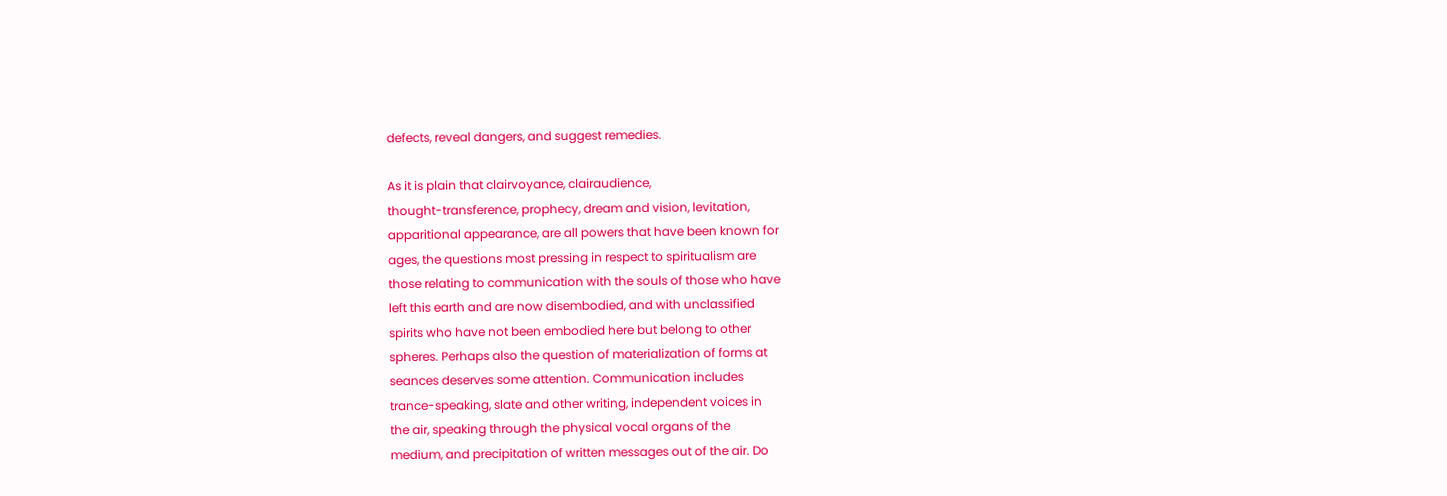defects, reveal dangers, and suggest remedies.

As it is plain that clairvoyance, clairaudience,
thought-transference, prophecy, dream and vision, levitation,
apparitional appearance, are all powers that have been known for
ages, the questions most pressing in respect to spiritualism are
those relating to communication with the souls of those who have
left this earth and are now disembodied, and with unclassified
spirits who have not been embodied here but belong to other
spheres. Perhaps also the question of materialization of forms at
seances deserves some attention. Communication includes
trance-speaking, slate and other writing, independent voices in
the air, speaking through the physical vocal organs of the
medium, and precipitation of written messages out of the air. Do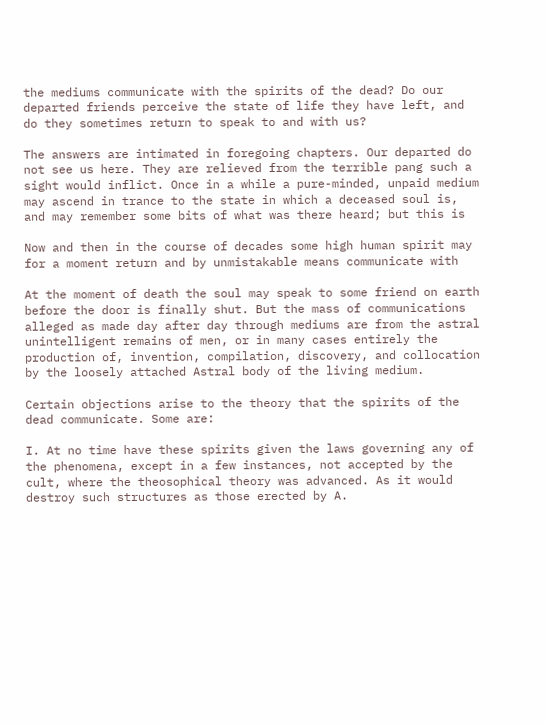the mediums communicate with the spirits of the dead? Do our
departed friends perceive the state of life they have left, and
do they sometimes return to speak to and with us?

The answers are intimated in foregoing chapters. Our departed do
not see us here. They are relieved from the terrible pang such a
sight would inflict. Once in a while a pure-minded, unpaid medium
may ascend in trance to the state in which a deceased soul is,
and may remember some bits of what was there heard; but this is

Now and then in the course of decades some high human spirit may
for a moment return and by unmistakable means communicate with

At the moment of death the soul may speak to some friend on earth
before the door is finally shut. But the mass of communications
alleged as made day after day through mediums are from the astral
unintelligent remains of men, or in many cases entirely the
production of, invention, compilation, discovery, and collocation
by the loosely attached Astral body of the living medium.

Certain objections arise to the theory that the spirits of the
dead communicate. Some are:

I. At no time have these spirits given the laws governing any of
the phenomena, except in a few instances, not accepted by the
cult, where the theosophical theory was advanced. As it would
destroy such structures as those erected by A.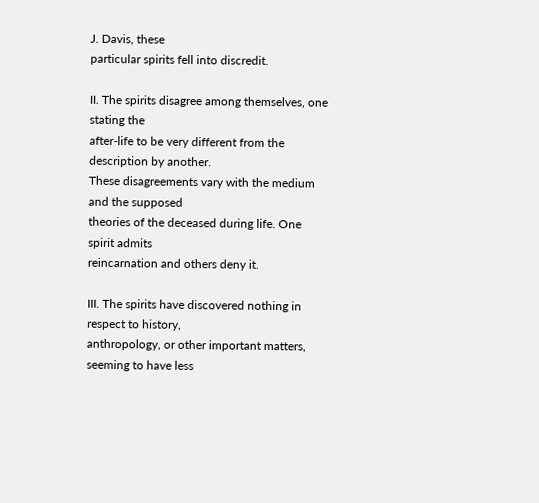J. Davis, these
particular spirits fell into discredit.

II. The spirits disagree among themselves, one stating the
after-life to be very different from the description by another.
These disagreements vary with the medium and the supposed
theories of the deceased during life. One spirit admits
reincarnation and others deny it.

III. The spirits have discovered nothing in respect to history,
anthropology, or other important matters, seeming to have less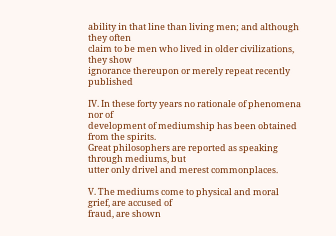ability in that line than living men; and although they often
claim to be men who lived in older civilizations, they show
ignorance thereupon or merely repeat recently published

IV. In these forty years no rationale of phenomena nor of
development of mediumship has been obtained from the spirits.
Great philosophers are reported as speaking through mediums, but
utter only drivel and merest commonplaces.

V. The mediums come to physical and moral grief, are accused of
fraud, are shown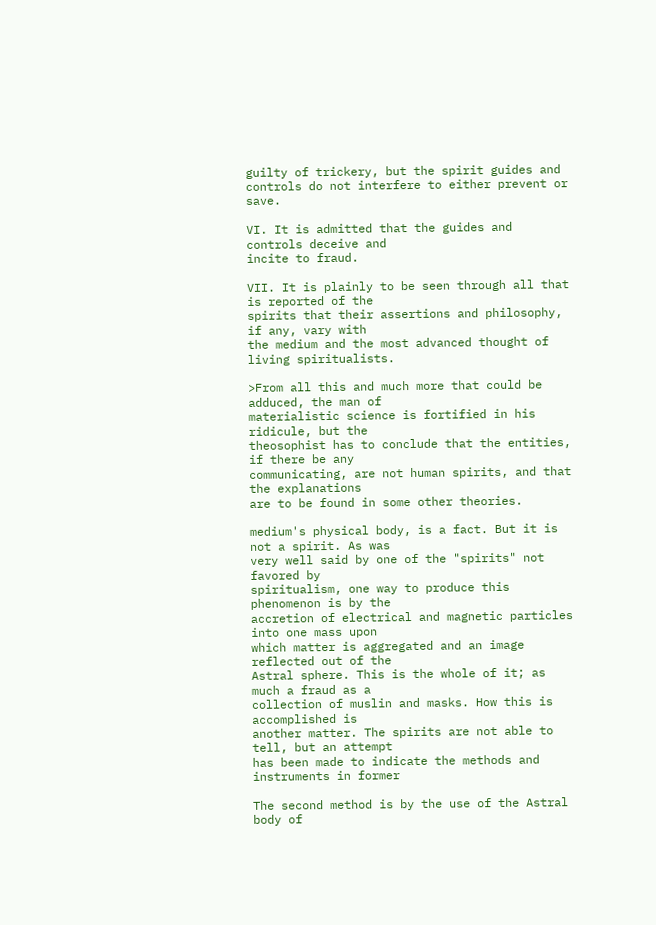guilty of trickery, but the spirit guides and
controls do not interfere to either prevent or save.

VI. It is admitted that the guides and controls deceive and
incite to fraud.

VII. It is plainly to be seen through all that is reported of the
spirits that their assertions and philosophy, if any, vary with
the medium and the most advanced thought of living spiritualists.

>From all this and much more that could be adduced, the man of
materialistic science is fortified in his ridicule, but the
theosophist has to conclude that the entities, if there be any
communicating, are not human spirits, and that the explanations
are to be found in some other theories.

medium's physical body, is a fact. But it is not a spirit. As was
very well said by one of the "spirits" not favored by
spiritualism, one way to produce this phenomenon is by the
accretion of electrical and magnetic particles into one mass upon
which matter is aggregated and an image reflected out of the
Astral sphere. This is the whole of it; as much a fraud as a
collection of muslin and masks. How this is accomplished is
another matter. The spirits are not able to tell, but an attempt
has been made to indicate the methods and instruments in former

The second method is by the use of the Astral body of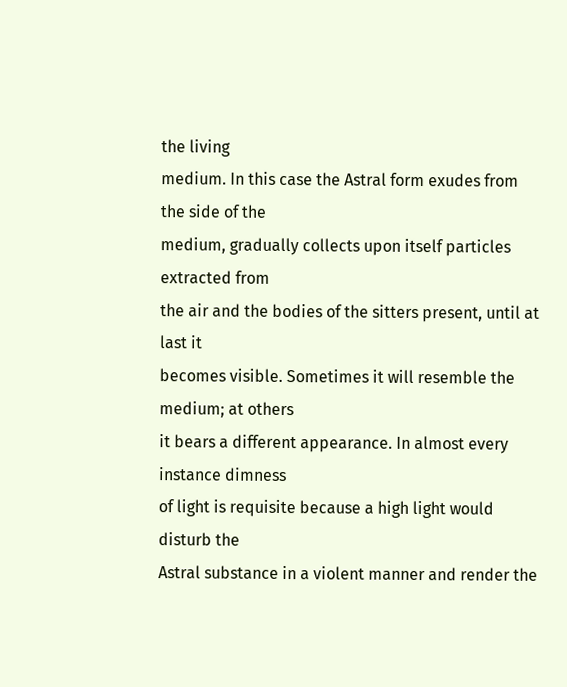the living
medium. In this case the Astral form exudes from the side of the
medium, gradually collects upon itself particles extracted from
the air and the bodies of the sitters present, until at last it
becomes visible. Sometimes it will resemble the medium; at others
it bears a different appearance. In almost every instance dimness
of light is requisite because a high light would disturb the
Astral substance in a violent manner and render the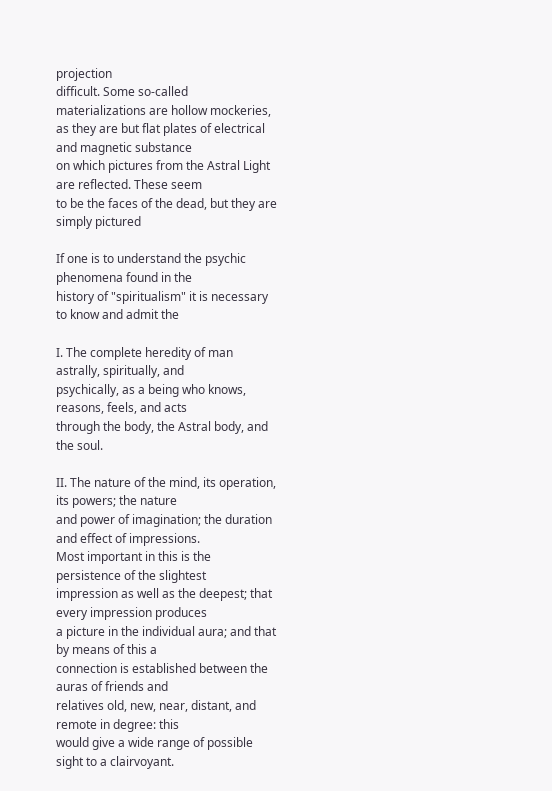projection
difficult. Some so-called materializations are hollow mockeries,
as they are but flat plates of electrical and magnetic substance
on which pictures from the Astral Light are reflected. These seem
to be the faces of the dead, but they are simply pictured

If one is to understand the psychic phenomena found in the
history of "spiritualism" it is necessary to know and admit the

I. The complete heredity of man astrally, spiritually, and
psychically, as a being who knows, reasons, feels, and acts
through the body, the Astral body, and the soul.

II. The nature of the mind, its operation, its powers; the nature
and power of imagination; the duration and effect of impressions.
Most important in this is the persistence of the slightest
impression as well as the deepest; that every impression produces
a picture in the individual aura; and that by means of this a
connection is established between the auras of friends and
relatives old, new, near, distant, and remote in degree: this
would give a wide range of possible sight to a clairvoyant.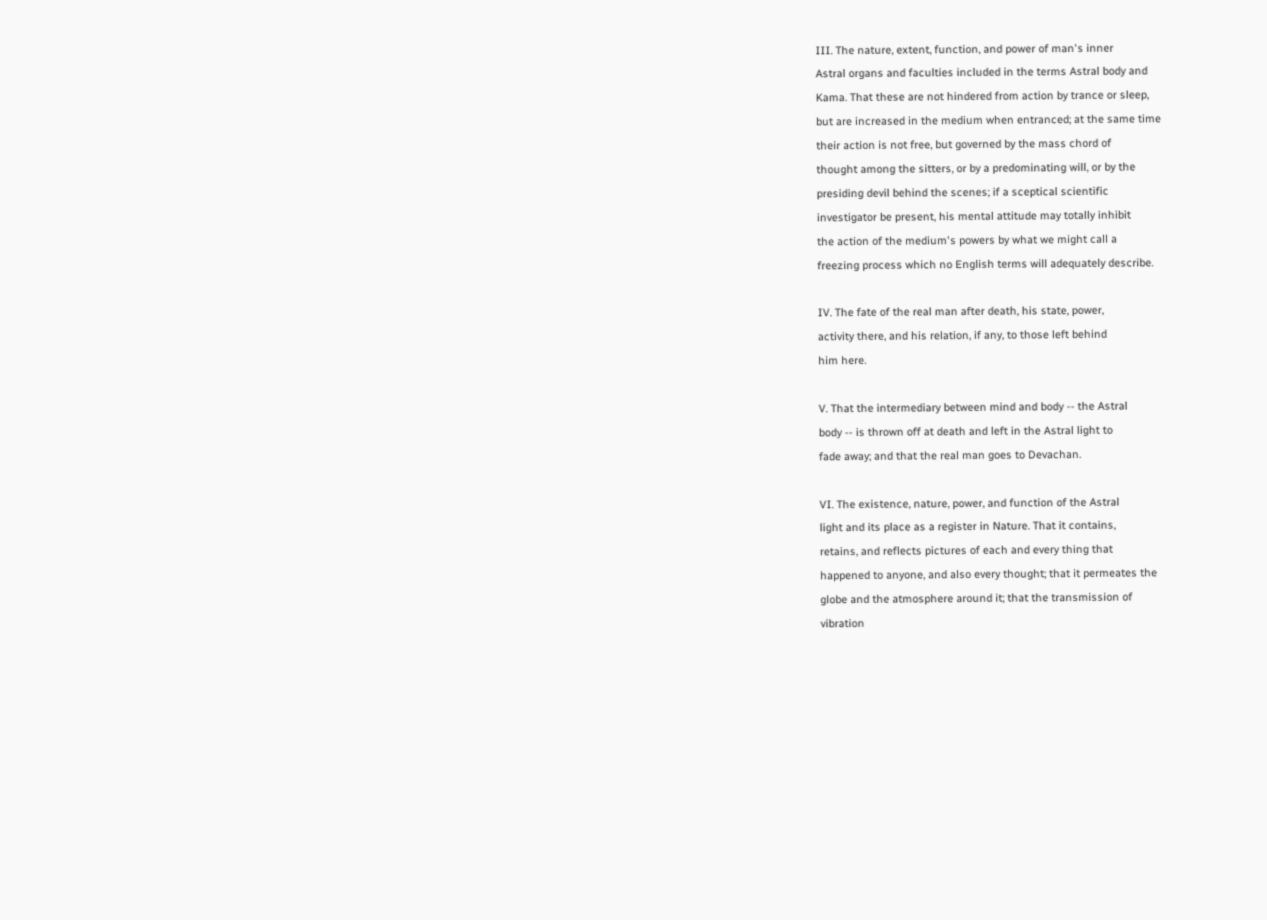III. The nature, extent, function, and power of man's inner
Astral organs and faculties included in the terms Astral body and
Kama. That these are not hindered from action by trance or sleep,
but are increased in the medium when entranced; at the same time
their action is not free, but governed by the mass chord of
thought among the sitters, or by a predominating will, or by the
presiding devil behind the scenes; if a sceptical scientific
investigator be present, his mental attitude may totally inhibit
the action of the medium's powers by what we might call a
freezing process which no English terms will adequately describe.

IV. The fate of the real man after death, his state, power,
activity there, and his relation, if any, to those left behind
him here.

V. That the intermediary between mind and body -- the Astral
body -- is thrown off at death and left in the Astral light to
fade away; and that the real man goes to Devachan.

VI. The existence, nature, power, and function of the Astral
light and its place as a register in Nature. That it contains,
retains, and reflects pictures of each and every thing that
happened to anyone, and also every thought; that it permeates the
globe and the atmosphere around it; that the transmission of
vibration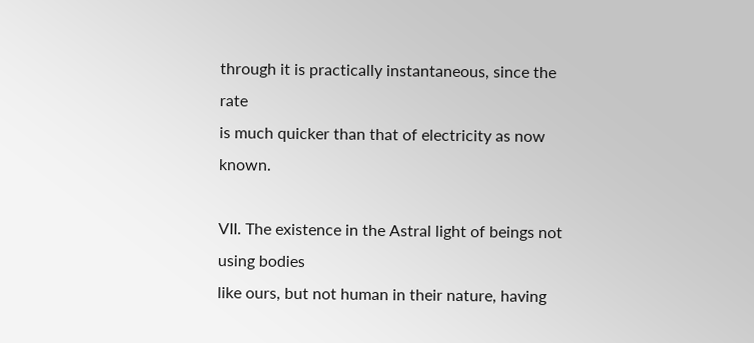through it is practically instantaneous, since the rate
is much quicker than that of electricity as now known.

VII. The existence in the Astral light of beings not using bodies
like ours, but not human in their nature, having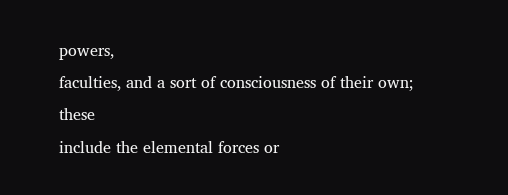powers,
faculties, and a sort of consciousness of their own; these
include the elemental forces or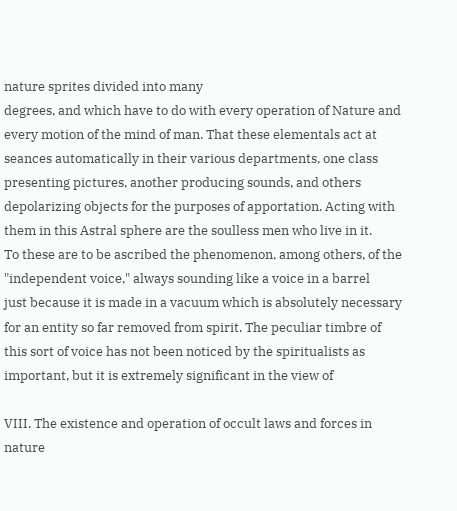nature sprites divided into many
degrees, and which have to do with every operation of Nature and
every motion of the mind of man. That these elementals act at
seances automatically in their various departments, one class
presenting pictures, another producing sounds, and others
depolarizing objects for the purposes of apportation. Acting with
them in this Astral sphere are the soulless men who live in it.
To these are to be ascribed the phenomenon, among others, of the
"independent voice," always sounding like a voice in a barrel
just because it is made in a vacuum which is absolutely necessary
for an entity so far removed from spirit. The peculiar timbre of
this sort of voice has not been noticed by the spiritualists as
important, but it is extremely significant in the view of

VIII. The existence and operation of occult laws and forces in
nature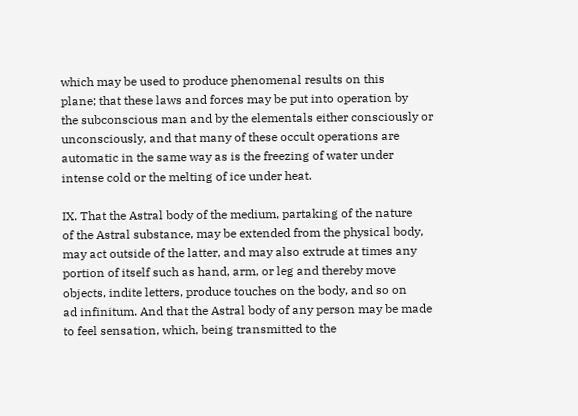which may be used to produce phenomenal results on this
plane; that these laws and forces may be put into operation by
the subconscious man and by the elementals either consciously or
unconsciously, and that many of these occult operations are
automatic in the same way as is the freezing of water under
intense cold or the melting of ice under heat.

IX. That the Astral body of the medium, partaking of the nature
of the Astral substance, may be extended from the physical body,
may act outside of the latter, and may also extrude at times any
portion of itself such as hand, arm, or leg and thereby move
objects, indite letters, produce touches on the body, and so on
ad infinitum. And that the Astral body of any person may be made
to feel sensation, which, being transmitted to the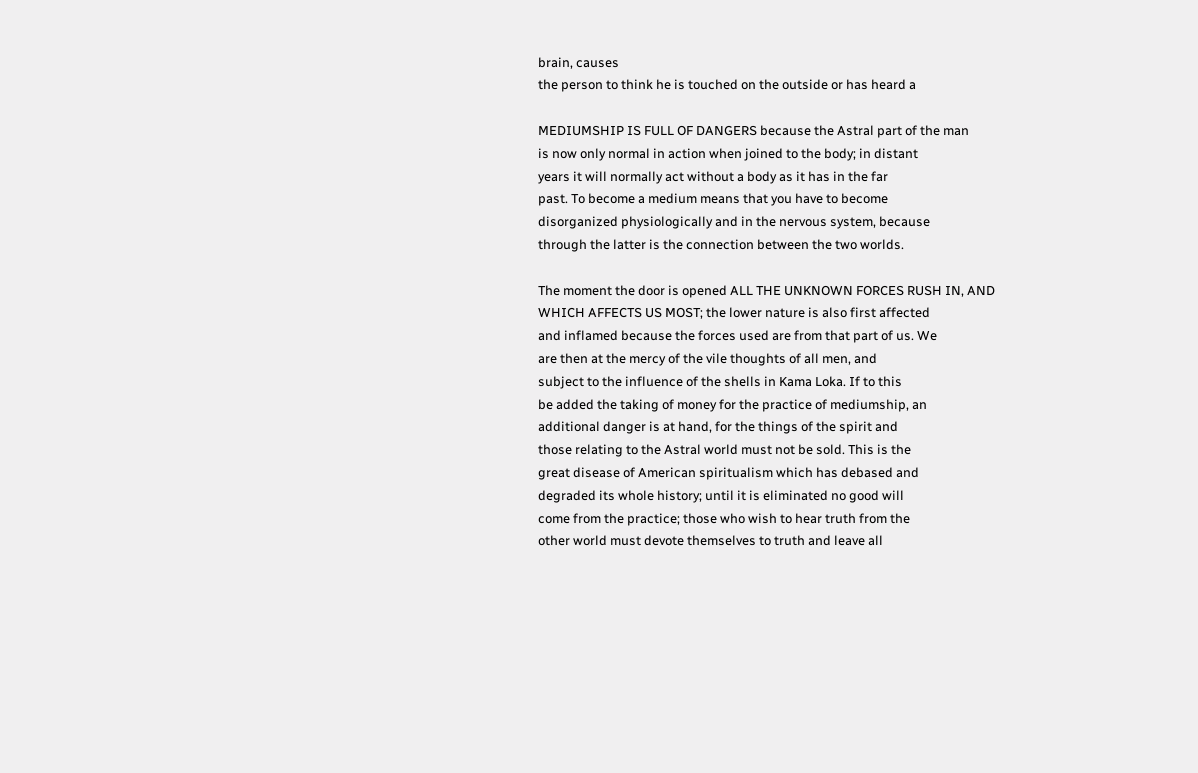brain, causes
the person to think he is touched on the outside or has heard a

MEDIUMSHIP IS FULL OF DANGERS because the Astral part of the man
is now only normal in action when joined to the body; in distant
years it will normally act without a body as it has in the far
past. To become a medium means that you have to become
disorganized physiologically and in the nervous system, because
through the latter is the connection between the two worlds.

The moment the door is opened ALL THE UNKNOWN FORCES RUSH IN, AND
WHICH AFFECTS US MOST; the lower nature is also first affected
and inflamed because the forces used are from that part of us. We
are then at the mercy of the vile thoughts of all men, and
subject to the influence of the shells in Kama Loka. If to this
be added the taking of money for the practice of mediumship, an
additional danger is at hand, for the things of the spirit and
those relating to the Astral world must not be sold. This is the
great disease of American spiritualism which has debased and
degraded its whole history; until it is eliminated no good will
come from the practice; those who wish to hear truth from the
other world must devote themselves to truth and leave all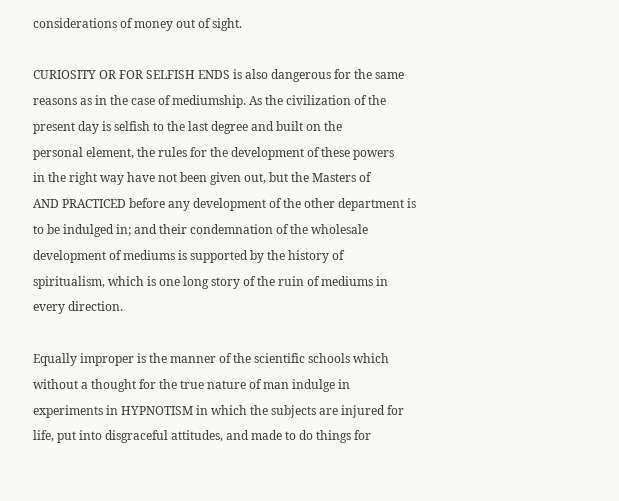considerations of money out of sight.

CURIOSITY OR FOR SELFISH ENDS is also dangerous for the same
reasons as in the case of mediumship. As the civilization of the
present day is selfish to the last degree and built on the
personal element, the rules for the development of these powers
in the right way have not been given out, but the Masters of
AND PRACTICED before any development of the other department is
to be indulged in; and their condemnation of the wholesale
development of mediums is supported by the history of
spiritualism, which is one long story of the ruin of mediums in
every direction.

Equally improper is the manner of the scientific schools which
without a thought for the true nature of man indulge in
experiments in HYPNOTISM in which the subjects are injured for
life, put into disgraceful attitudes, and made to do things for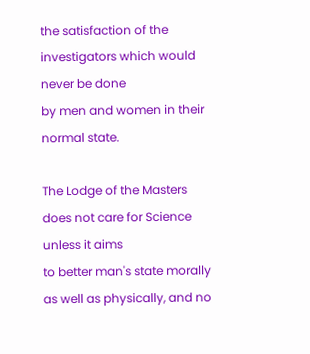the satisfaction of the investigators which would never be done
by men and women in their normal state.

The Lodge of the Masters does not care for Science unless it aims
to better man's state morally as well as physically, and no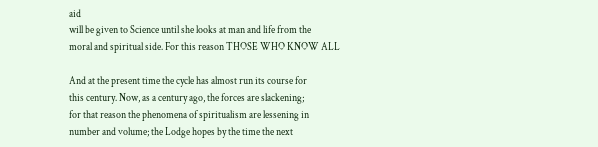aid
will be given to Science until she looks at man and life from the
moral and spiritual side. For this reason THOSE WHO KNOW ALL

And at the present time the cycle has almost run its course for
this century. Now, as a century ago, the forces are slackening;
for that reason the phenomena of spiritualism are lessening in
number and volume; the Lodge hopes by the time the next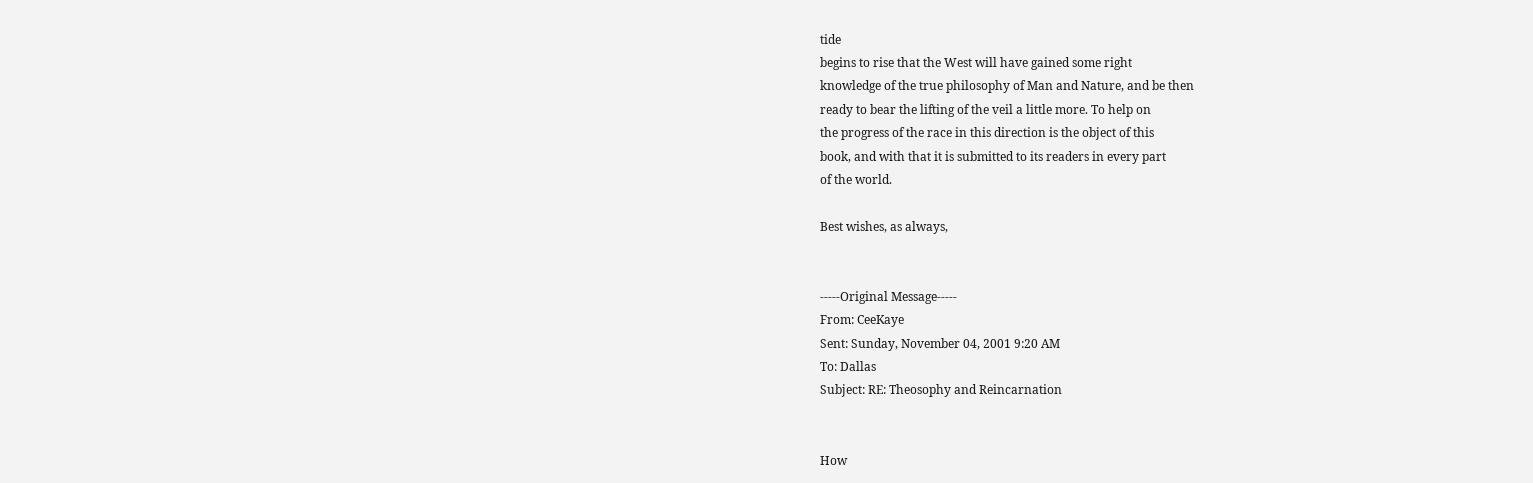tide
begins to rise that the West will have gained some right
knowledge of the true philosophy of Man and Nature, and be then
ready to bear the lifting of the veil a little more. To help on
the progress of the race in this direction is the object of this
book, and with that it is submitted to its readers in every part
of the world.

Best wishes, as always,


-----Original Message-----
From: CeeKaye
Sent: Sunday, November 04, 2001 9:20 AM
To: Dallas
Subject: RE: Theosophy and Reincarnation


How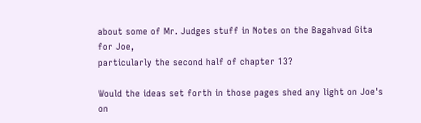about some of Mr. Judges stuff in Notes on the Bagahvad Gita
for Joe,
particularly the second half of chapter 13?

Would the ideas set forth in those pages shed any light on Joe's
on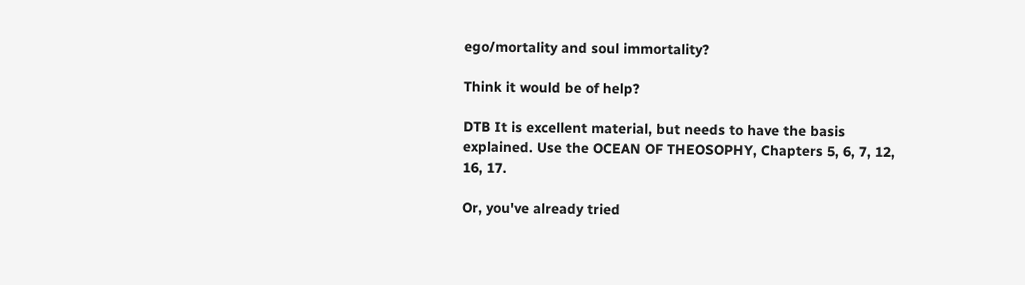ego/mortality and soul immortality?

Think it would be of help?

DTB It is excellent material, but needs to have the basis
explained. Use the OCEAN OF THEOSOPHY, Chapters 5, 6, 7, 12,
16, 17.

Or, you've already tried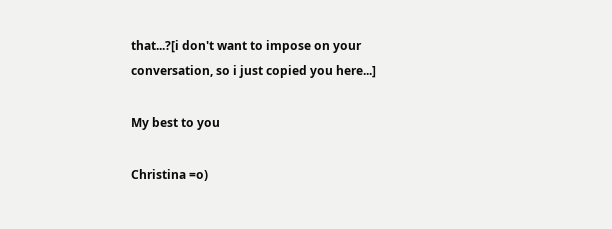that...?[i don't want to impose on your
conversation, so i just copied you here...]

My best to you

Christina =o)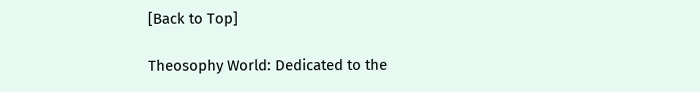[Back to Top]

Theosophy World: Dedicated to the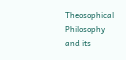Theosophical Philosophy and its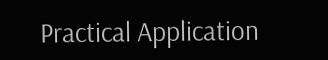Practical Application